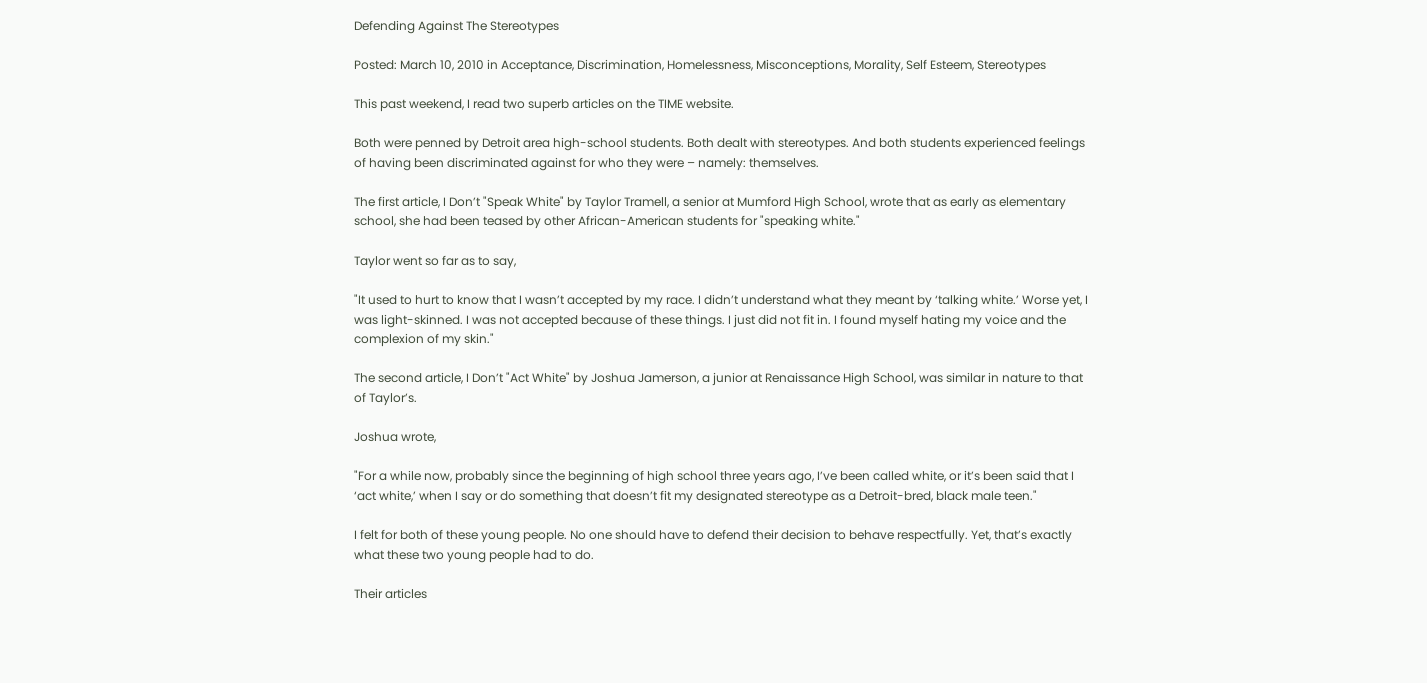Defending Against The Stereotypes

Posted: March 10, 2010 in Acceptance, Discrimination, Homelessness, Misconceptions, Morality, Self Esteem, Stereotypes

This past weekend, I read two superb articles on the TIME website.

Both were penned by Detroit area high-school students. Both dealt with stereotypes. And both students experienced feelings of having been discriminated against for who they were – namely: themselves.

The first article, I Don’t "Speak White" by Taylor Tramell, a senior at Mumford High School, wrote that as early as elementary school, she had been teased by other African-American students for "speaking white."

Taylor went so far as to say,

"It used to hurt to know that I wasn’t accepted by my race. I didn’t understand what they meant by ‘talking white.’ Worse yet, I was light-skinned. I was not accepted because of these things. I just did not fit in. I found myself hating my voice and the complexion of my skin."

The second article, I Don’t "Act White" by Joshua Jamerson, a junior at Renaissance High School, was similar in nature to that of Taylor’s.

Joshua wrote,

"For a while now, probably since the beginning of high school three years ago, I’ve been called white, or it’s been said that I ‘act white,’ when I say or do something that doesn’t fit my designated stereotype as a Detroit-bred, black male teen."

I felt for both of these young people. No one should have to defend their decision to behave respectfully. Yet, that’s exactly what these two young people had to do.

Their articles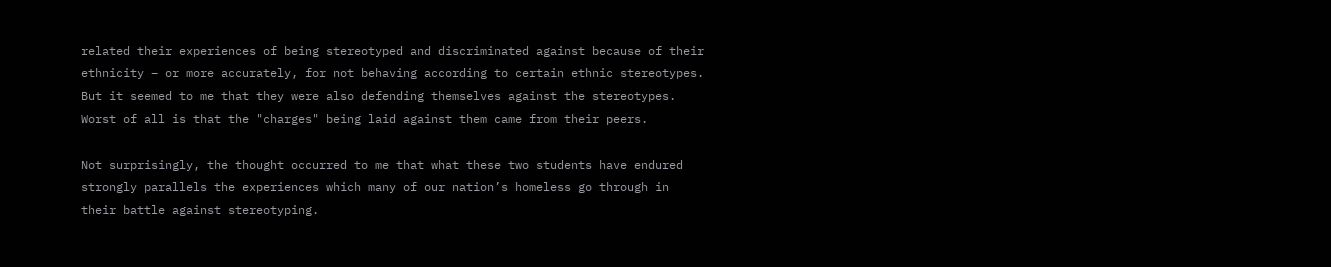related their experiences of being stereotyped and discriminated against because of their ethnicity – or more accurately, for not behaving according to certain ethnic stereotypes. But it seemed to me that they were also defending themselves against the stereotypes. Worst of all is that the "charges" being laid against them came from their peers.

Not surprisingly, the thought occurred to me that what these two students have endured strongly parallels the experiences which many of our nation’s homeless go through in their battle against stereotyping.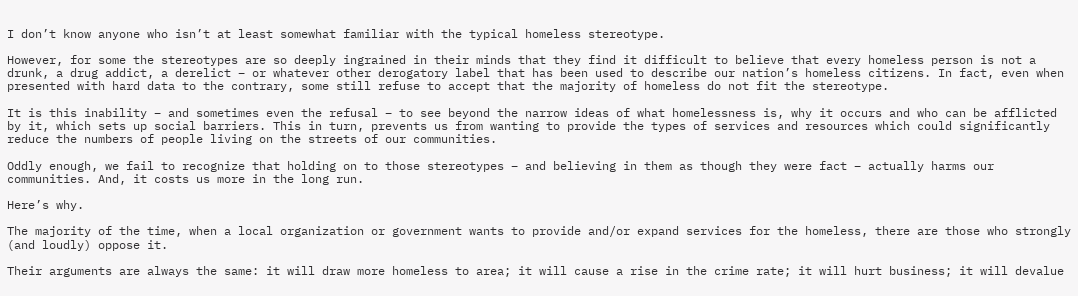I don’t know anyone who isn’t at least somewhat familiar with the typical homeless stereotype.

However, for some the stereotypes are so deeply ingrained in their minds that they find it difficult to believe that every homeless person is not a drunk, a drug addict, a derelict – or whatever other derogatory label that has been used to describe our nation’s homeless citizens. In fact, even when presented with hard data to the contrary, some still refuse to accept that the majority of homeless do not fit the stereotype.

It is this inability – and sometimes even the refusal – to see beyond the narrow ideas of what homelessness is, why it occurs and who can be afflicted by it, which sets up social barriers. This in turn, prevents us from wanting to provide the types of services and resources which could significantly reduce the numbers of people living on the streets of our communities.

Oddly enough, we fail to recognize that holding on to those stereotypes – and believing in them as though they were fact – actually harms our communities. And, it costs us more in the long run.

Here’s why.

The majority of the time, when a local organization or government wants to provide and/or expand services for the homeless, there are those who strongly (and loudly) oppose it.

Their arguments are always the same: it will draw more homeless to area; it will cause a rise in the crime rate; it will hurt business; it will devalue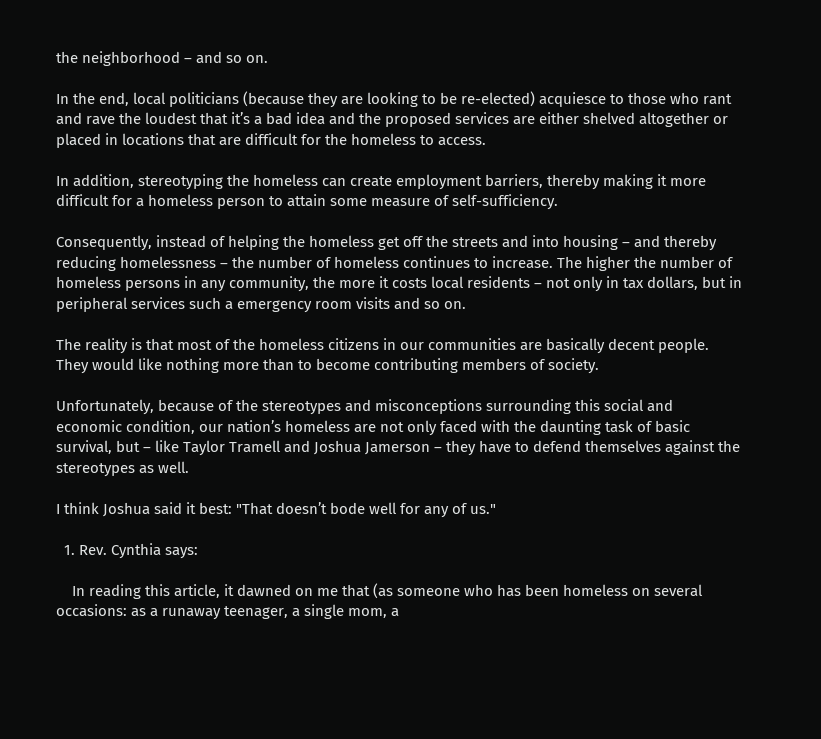the neighborhood – and so on.

In the end, local politicians (because they are looking to be re-elected) acquiesce to those who rant and rave the loudest that it’s a bad idea and the proposed services are either shelved altogether or placed in locations that are difficult for the homeless to access.

In addition, stereotyping the homeless can create employment barriers, thereby making it more difficult for a homeless person to attain some measure of self-sufficiency.

Consequently, instead of helping the homeless get off the streets and into housing – and thereby reducing homelessness – the number of homeless continues to increase. The higher the number of homeless persons in any community, the more it costs local residents – not only in tax dollars, but in peripheral services such a emergency room visits and so on.

The reality is that most of the homeless citizens in our communities are basically decent people. They would like nothing more than to become contributing members of society.

Unfortunately, because of the stereotypes and misconceptions surrounding this social and economic condition, our nation’s homeless are not only faced with the daunting task of basic survival, but – like Taylor Tramell and Joshua Jamerson – they have to defend themselves against the stereotypes as well.

I think Joshua said it best: "That doesn’t bode well for any of us."

  1. Rev. Cynthia says:

    In reading this article, it dawned on me that (as someone who has been homeless on several occasions: as a runaway teenager, a single mom, a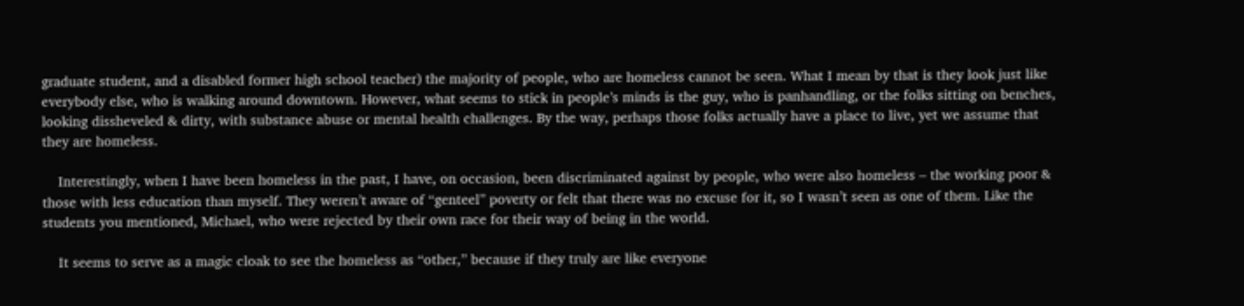graduate student, and a disabled former high school teacher) the majority of people, who are homeless cannot be seen. What I mean by that is they look just like everybody else, who is walking around downtown. However, what seems to stick in people’s minds is the guy, who is panhandling, or the folks sitting on benches, looking dissheveled & dirty, with substance abuse or mental health challenges. By the way, perhaps those folks actually have a place to live, yet we assume that they are homeless.

    Interestingly, when I have been homeless in the past, I have, on occasion, been discriminated against by people, who were also homeless – the working poor & those with less education than myself. They weren’t aware of “genteel” poverty or felt that there was no excuse for it, so I wasn’t seen as one of them. Like the students you mentioned, Michael, who were rejected by their own race for their way of being in the world.

    It seems to serve as a magic cloak to see the homeless as “other,” because if they truly are like everyone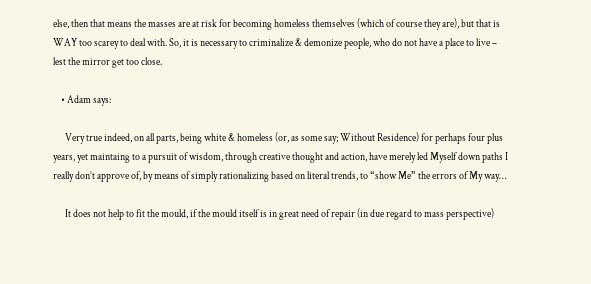else, then that means the masses are at risk for becoming homeless themselves (which of course they are), but that is WAY too scarey to deal with. So, it is necessary to criminalize & demonize people, who do not have a place to live – lest the mirror get too close.

    • Adam says:

      Very true indeed, on all parts, being white & homeless (or, as some say; Without Residence) for perhaps four plus years, yet maintaing to a pursuit of wisdom, through creative thought and action, have merely led Myself down paths I really don’t approve of, by means of simply rationalizing based on literal trends, to “show Me” the errors of My way…

      It does not help to fit the mould, if the mould itself is in great need of repair (in due regard to mass perspective)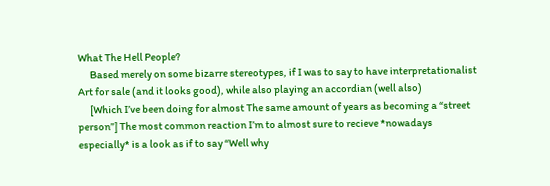What The Hell People?
      Based merely on some bizarre stereotypes, if I was to say to have interpretationalist Art for sale (and it looks good), while also playing an accordian (well also)
      [Which I’ve been doing for almost The same amount of years as becoming a “street person”] The most common reaction I’m to almost sure to recieve *nowadays especially* is a look as if to say “Well why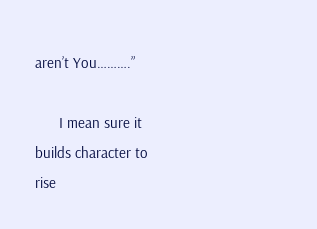aren’t You……….”

      I mean sure it builds character to rise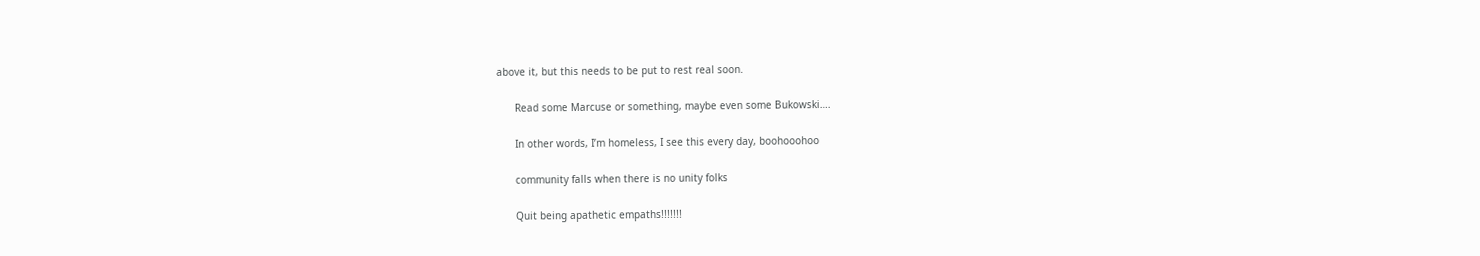above it, but this needs to be put to rest real soon.

      Read some Marcuse or something, maybe even some Bukowski….

      In other words, I’m homeless, I see this every day, boohooohoo

      community falls when there is no unity folks

      Quit being apathetic empaths!!!!!!!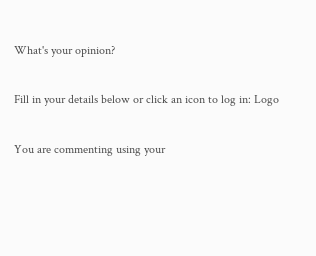What's your opinion?

Fill in your details below or click an icon to log in: Logo

You are commenting using your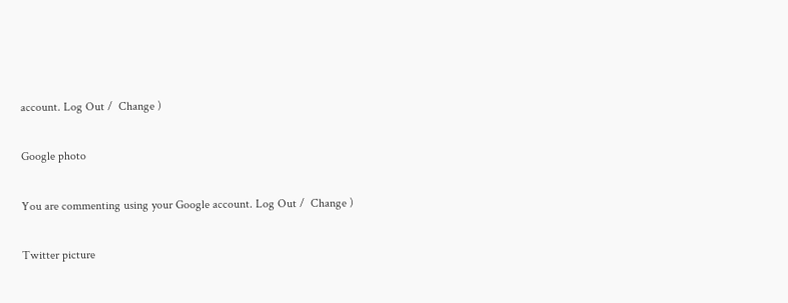account. Log Out /  Change )

Google photo

You are commenting using your Google account. Log Out /  Change )

Twitter picture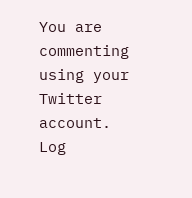You are commenting using your Twitter account. Log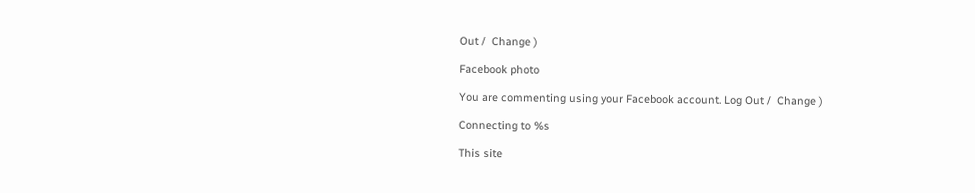Out /  Change )

Facebook photo

You are commenting using your Facebook account. Log Out /  Change )

Connecting to %s

This site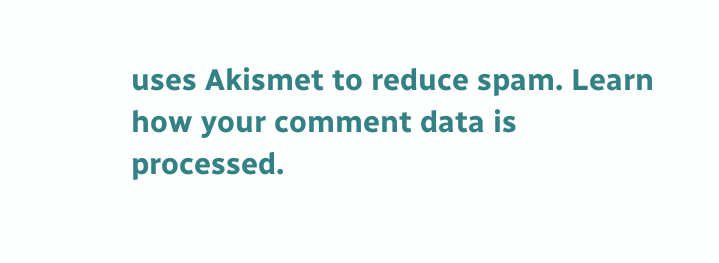uses Akismet to reduce spam. Learn how your comment data is processed.